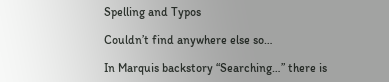Spelling and Typos

Couldn’t find anywhere else so…

In Marquis backstory “Searching…” there is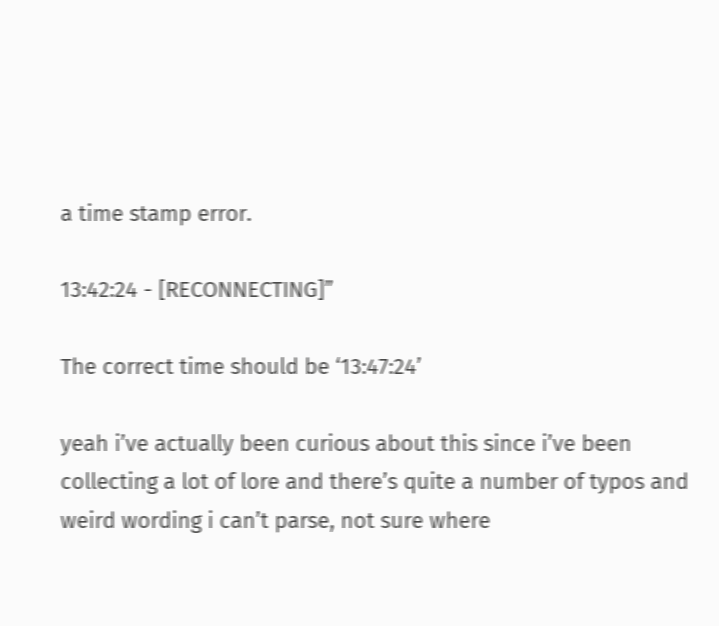a time stamp error.

13:42:24 - [RECONNECTING]”

The correct time should be ‘13:47:24’

yeah i’ve actually been curious about this since i’ve been collecting a lot of lore and there’s quite a number of typos and weird wording i can’t parse, not sure where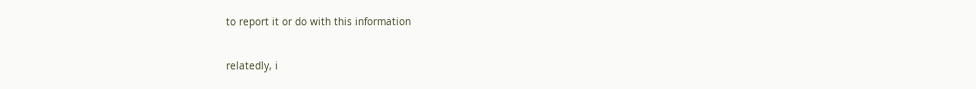to report it or do with this information

relatedly, i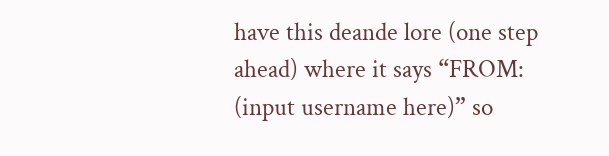have this deande lore (one step ahead) where it says “FROM: (input username here)” so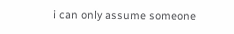i can only assume someone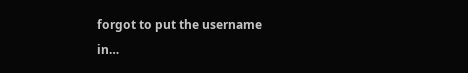forgot to put the username in…